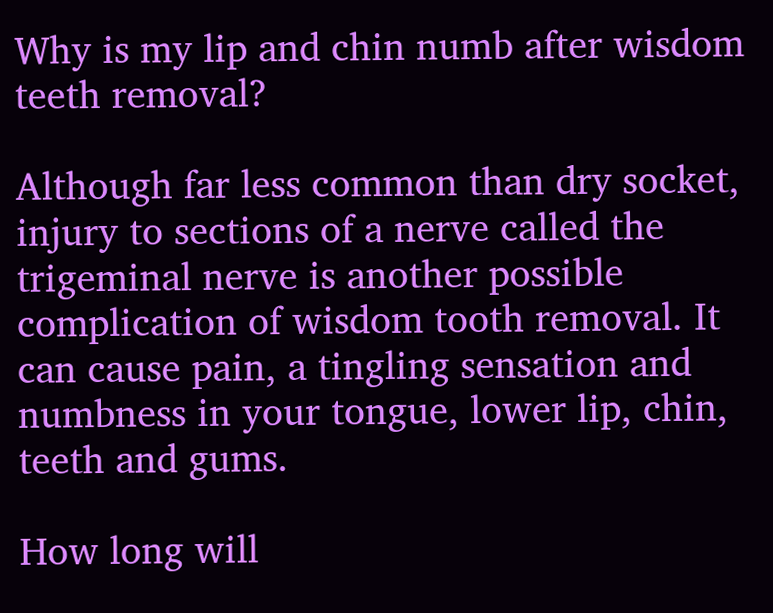Why is my lip and chin numb after wisdom teeth removal?

Although far less common than dry socket, injury to sections of a nerve called the trigeminal nerve is another possible complication of wisdom tooth removal. It can cause pain, a tingling sensation and numbness in your tongue, lower lip, chin, teeth and gums.

How long will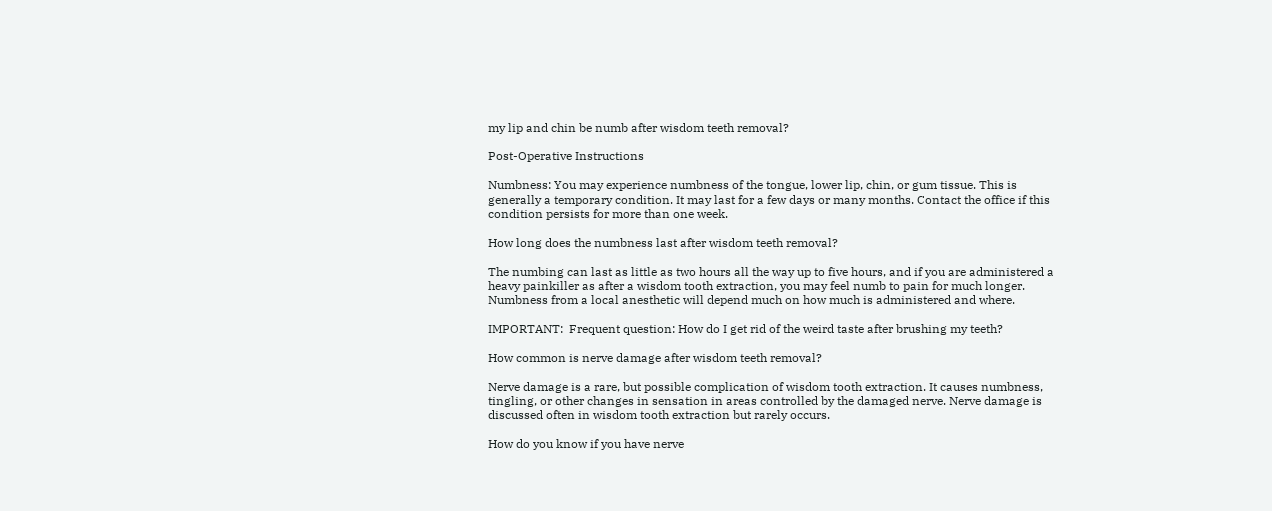my lip and chin be numb after wisdom teeth removal?

Post-Operative Instructions

Numbness: You may experience numbness of the tongue, lower lip, chin, or gum tissue. This is generally a temporary condition. It may last for a few days or many months. Contact the office if this condition persists for more than one week.

How long does the numbness last after wisdom teeth removal?

The numbing can last as little as two hours all the way up to five hours, and if you are administered a heavy painkiller as after a wisdom tooth extraction, you may feel numb to pain for much longer. Numbness from a local anesthetic will depend much on how much is administered and where.

IMPORTANT:  Frequent question: How do I get rid of the weird taste after brushing my teeth?

How common is nerve damage after wisdom teeth removal?

Nerve damage is a rare, but possible complication of wisdom tooth extraction. It causes numbness, tingling, or other changes in sensation in areas controlled by the damaged nerve. Nerve damage is discussed often in wisdom tooth extraction but rarely occurs.

How do you know if you have nerve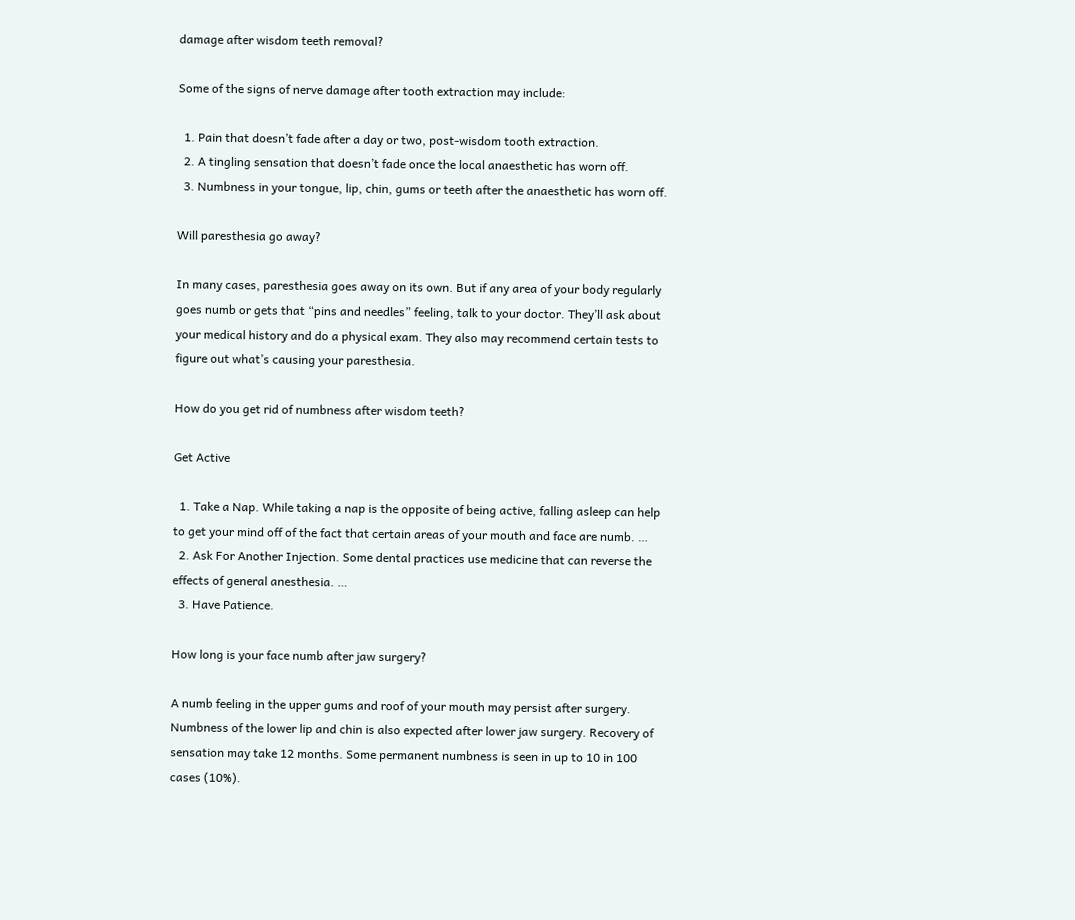damage after wisdom teeth removal?

Some of the signs of nerve damage after tooth extraction may include:

  1. Pain that doesn’t fade after a day or two, post-wisdom tooth extraction.
  2. A tingling sensation that doesn’t fade once the local anaesthetic has worn off.
  3. Numbness in your tongue, lip, chin, gums or teeth after the anaesthetic has worn off.

Will paresthesia go away?

In many cases, paresthesia goes away on its own. But if any area of your body regularly goes numb or gets that “pins and needles” feeling, talk to your doctor. They’ll ask about your medical history and do a physical exam. They also may recommend certain tests to figure out what’s causing your paresthesia.

How do you get rid of numbness after wisdom teeth?

Get Active

  1. Take a Nap. While taking a nap is the opposite of being active, falling asleep can help to get your mind off of the fact that certain areas of your mouth and face are numb. …
  2. Ask For Another Injection. Some dental practices use medicine that can reverse the effects of general anesthesia. …
  3. Have Patience.

How long is your face numb after jaw surgery?

A numb feeling in the upper gums and roof of your mouth may persist after surgery. Numbness of the lower lip and chin is also expected after lower jaw surgery. Recovery of sensation may take 12 months. Some permanent numbness is seen in up to 10 in 100 cases (10%).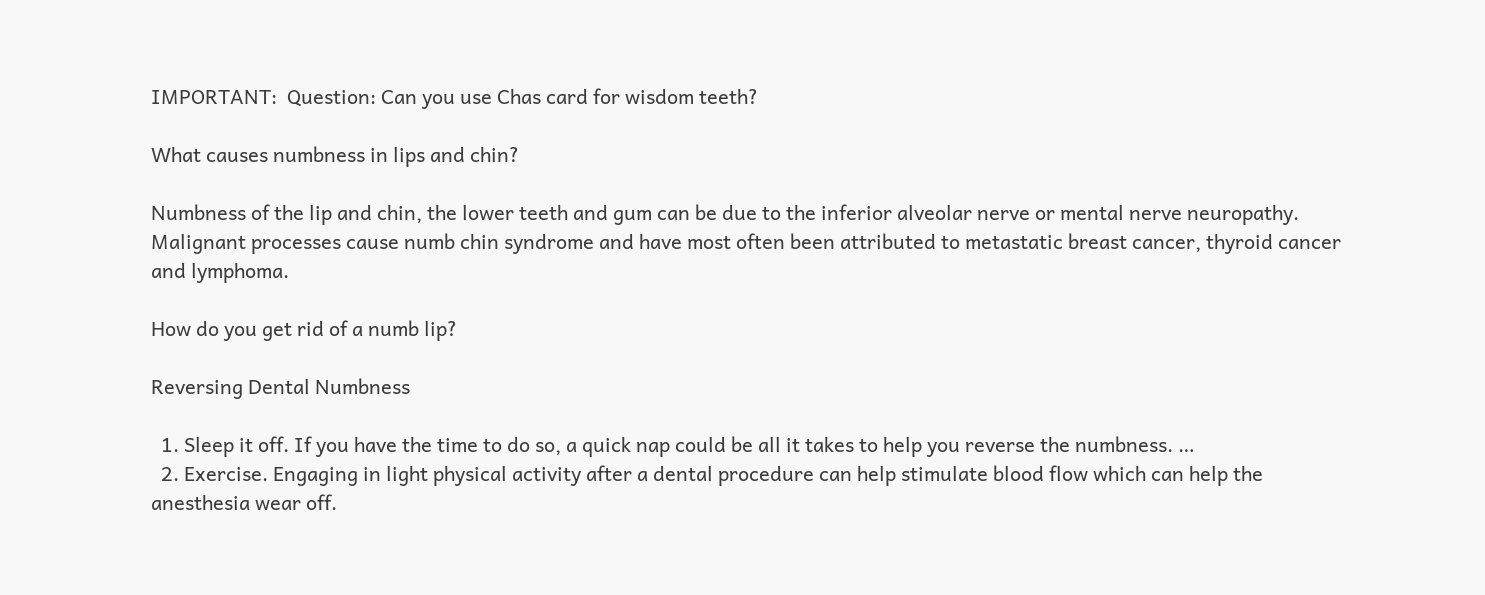IMPORTANT:  Question: Can you use Chas card for wisdom teeth?

What causes numbness in lips and chin?

Numbness of the lip and chin, the lower teeth and gum can be due to the inferior alveolar nerve or mental nerve neuropathy. Malignant processes cause numb chin syndrome and have most often been attributed to metastatic breast cancer, thyroid cancer and lymphoma.

How do you get rid of a numb lip?

Reversing Dental Numbness

  1. Sleep it off. If you have the time to do so, a quick nap could be all it takes to help you reverse the numbness. …
  2. Exercise. Engaging in light physical activity after a dental procedure can help stimulate blood flow which can help the anesthesia wear off.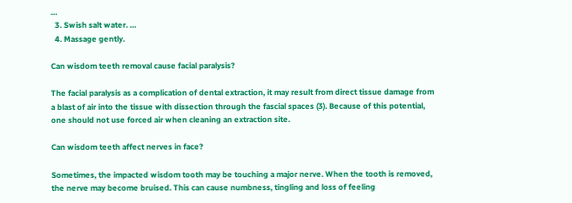…
  3. Swish salt water. …
  4. Massage gently.

Can wisdom teeth removal cause facial paralysis?

The facial paralysis as a complication of dental extraction, it may result from direct tissue damage from a blast of air into the tissue with dissection through the fascial spaces (3). Because of this potential, one should not use forced air when cleaning an extraction site.

Can wisdom teeth affect nerves in face?

Sometimes, the impacted wisdom tooth may be touching a major nerve. When the tooth is removed, the nerve may become bruised. This can cause numbness, tingling and loss of feeling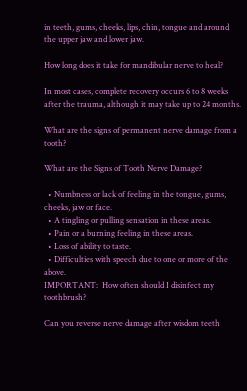in teeth, gums, cheeks, lips, chin, tongue and around the upper jaw and lower jaw.

How long does it take for mandibular nerve to heal?

In most cases, complete recovery occurs 6 to 8 weeks after the trauma, although it may take up to 24 months.

What are the signs of permanent nerve damage from a tooth?

What are the Signs of Tooth Nerve Damage?

  • Numbness or lack of feeling in the tongue, gums, cheeks, jaw or face.
  • A tingling or pulling sensation in these areas.
  • Pain or a burning feeling in these areas.
  • Loss of ability to taste.
  • Difficulties with speech due to one or more of the above.
IMPORTANT:  How often should I disinfect my toothbrush?

Can you reverse nerve damage after wisdom teeth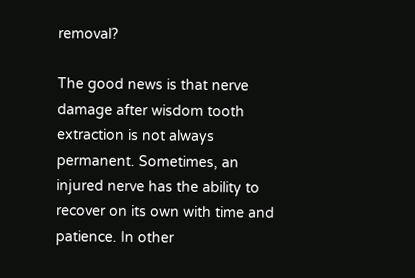removal?

The good news is that nerve damage after wisdom tooth extraction is not always permanent. Sometimes, an injured nerve has the ability to recover on its own with time and patience. In other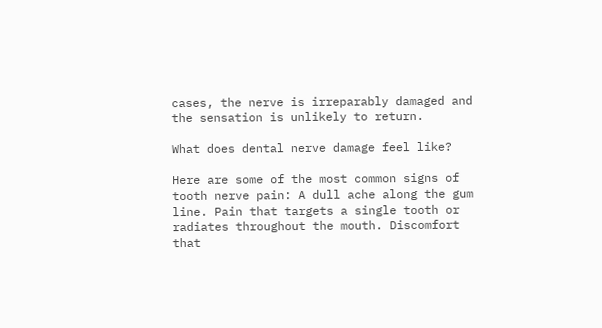cases, the nerve is irreparably damaged and the sensation is unlikely to return.

What does dental nerve damage feel like?

Here are some of the most common signs of tooth nerve pain: A dull ache along the gum line. Pain that targets a single tooth or radiates throughout the mouth. Discomfort that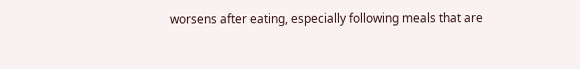worsens after eating, especially following meals that are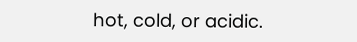hot, cold, or acidic.